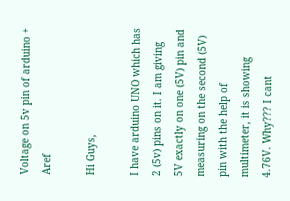Voltage on 5v pin of arduino + Aref

Hi Guys,

I have arduino UNO which has 2 (5v) pins on it. I am giving 5V exactly on one (5V) pin and measuring on the second (5V) pin with the help of multimeter, it is showing 4.76V. Why??? I cant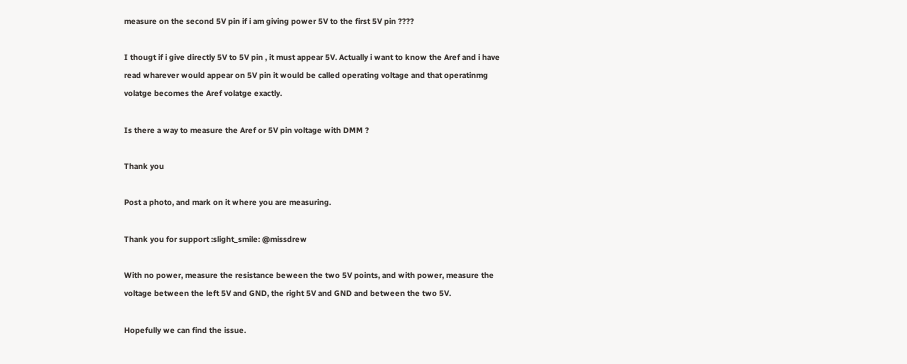measure on the second 5V pin if i am giving power 5V to the first 5V pin ????

I thougt if i give directly 5V to 5V pin , it must appear 5V. Actually i want to know the Aref and i have read wharever would appear on 5V pin it would be called operating voltage and that operatinmg volatge becomes the Aref volatge exactly.

Is there a way to measure the Aref or 5V pin voltage with DMM ?

Thank you

Post a photo, and mark on it where you are measuring.

Thank you for support :slight_smile: @missdrew

With no power, measure the resistance beween the two 5V points, and with power, measure the voltage between the left 5V and GND, the right 5V and GND and between the two 5V.

Hopefully we can find the issue.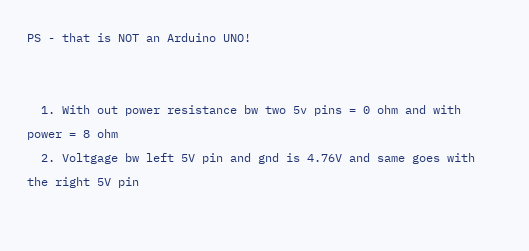PS - that is NOT an Arduino UNO!


  1. With out power resistance bw two 5v pins = 0 ohm and with power = 8 ohm
  2. Voltgage bw left 5V pin and gnd is 4.76V and same goes with the right 5V pin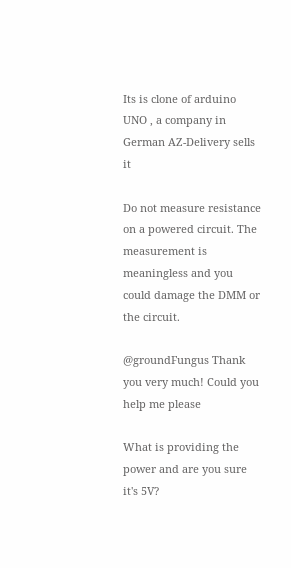Its is clone of arduino UNO , a company in German AZ-Delivery sells it

Do not measure resistance on a powered circuit. The measurement is meaningless and you could damage the DMM or the circuit.

@groundFungus Thank you very much! Could you help me please

What is providing the power and are you sure it's 5V?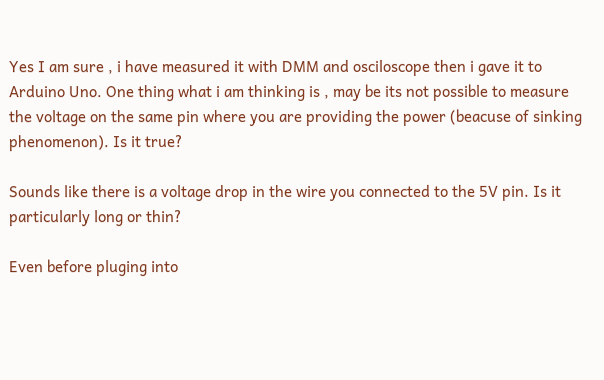Yes I am sure , i have measured it with DMM and osciloscope then i gave it to Arduino Uno. One thing what i am thinking is , may be its not possible to measure the voltage on the same pin where you are providing the power (beacuse of sinking phenomenon). Is it true?

Sounds like there is a voltage drop in the wire you connected to the 5V pin. Is it particularly long or thin?

Even before pluging into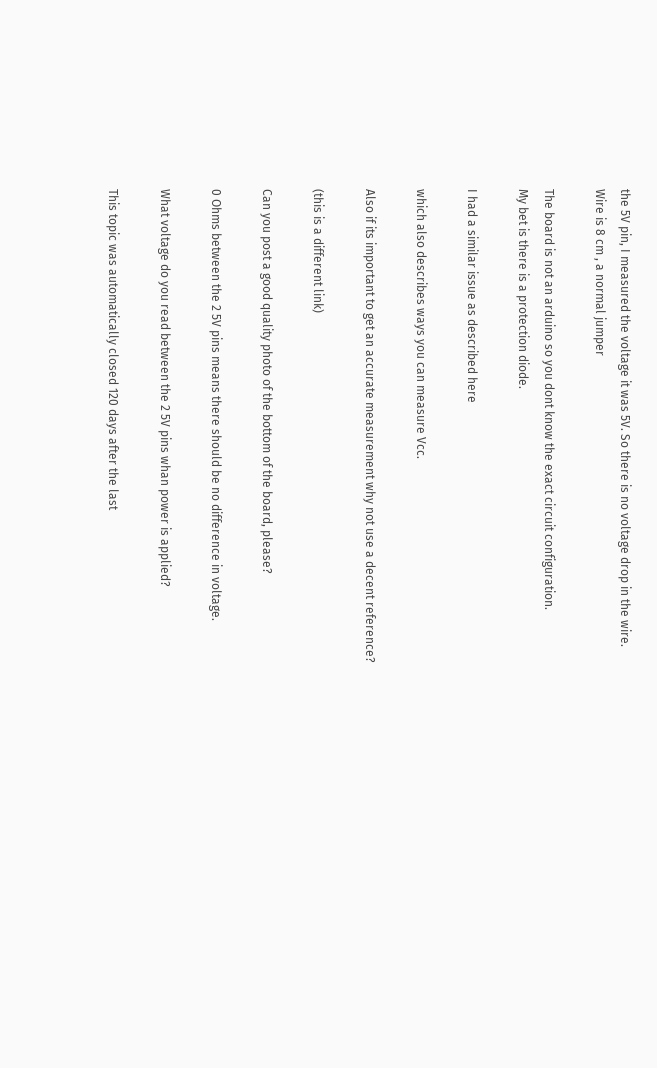the 5V pin, I measured the voltage it was 5V. So there is no voltage drop in the wire.
Wire is 8 cm , a normal jumper

The board is not an arduino so you dont know the exact circuit configuration.
My bet is there is a protection diode.

I had a similar issue as described here

which also describes ways you can measure Vcc.

Also if its important to get an accurate measurement why not use a decent reference?

(this is a different link)

Can you post a good quality photo of the bottom of the board, please?

0 Ohms between the 2 5V pins means there should be no difference in voltage.

What voltage do you read between the 2 5V pins whan power is applied?

This topic was automatically closed 120 days after the last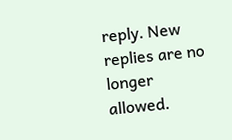reply. New replies are no longer allowed.